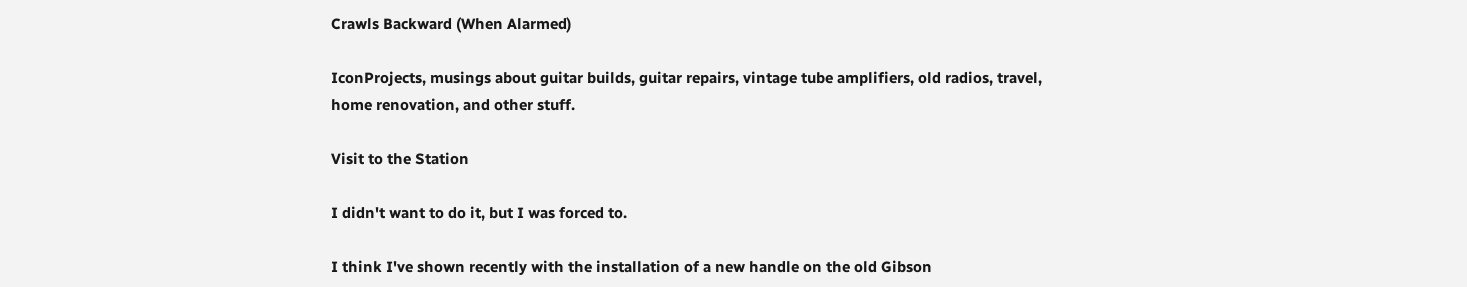Crawls Backward (When Alarmed)

IconProjects, musings about guitar builds, guitar repairs, vintage tube amplifiers, old radios, travel, home renovation, and other stuff.

Visit to the Station

I didn't want to do it, but I was forced to.

I think I've shown recently with the installation of a new handle on the old Gibson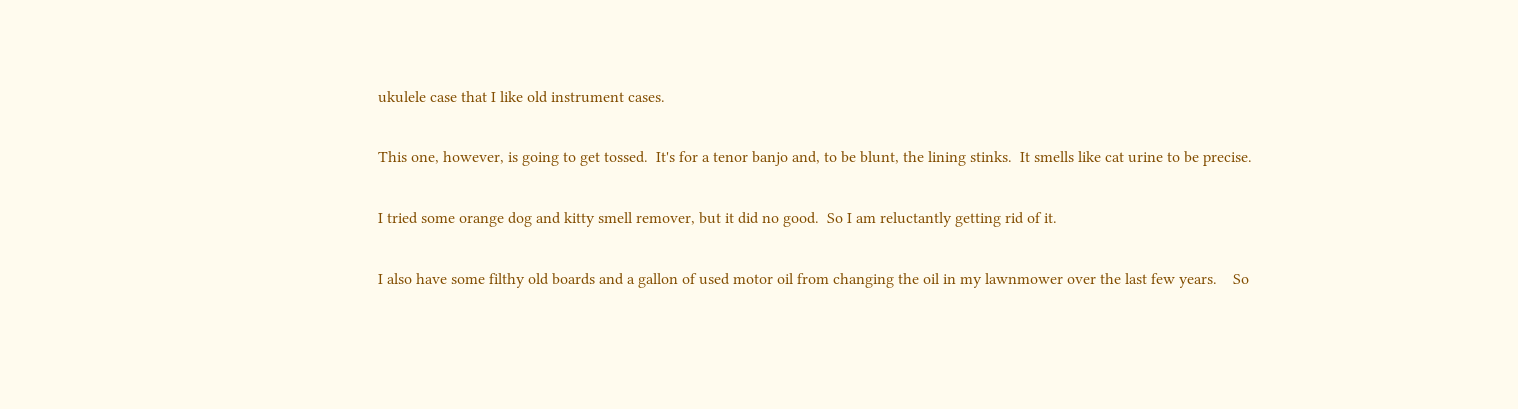ukulele case that I like old instrument cases.

This one, however, is going to get tossed.  It's for a tenor banjo and, to be blunt, the lining stinks.  It smells like cat urine to be precise.

I tried some orange dog and kitty smell remover, but it did no good.  So I am reluctantly getting rid of it.

I also have some filthy old boards and a gallon of used motor oil from changing the oil in my lawnmower over the last few years.    So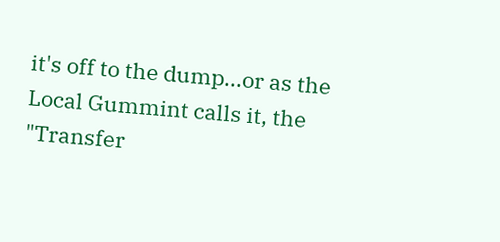it's off to the dump...or as the Local Gummint calls it, the "Transfer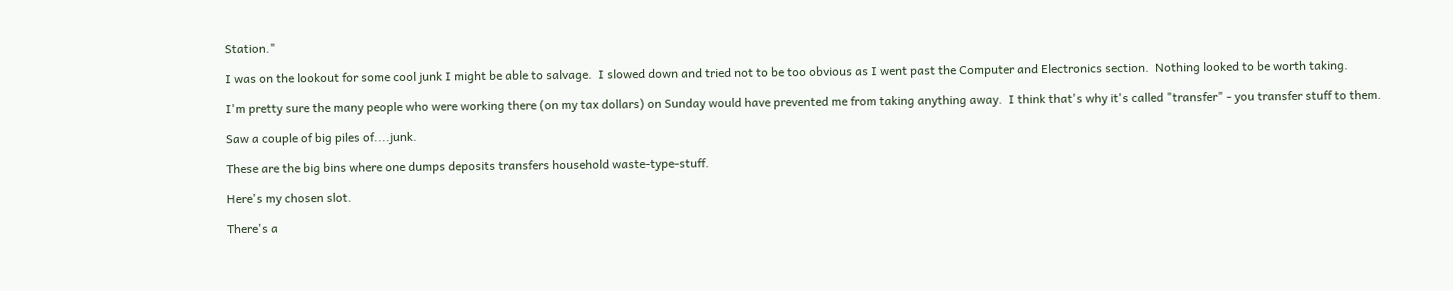Station."

I was on the lookout for some cool junk I might be able to salvage.  I slowed down and tried not to be too obvious as I went past the Computer and Electronics section.  Nothing looked to be worth taking.

I'm pretty sure the many people who were working there (on my tax dollars) on Sunday would have prevented me from taking anything away.  I think that's why it's called "transfer" - you transfer stuff to them.

Saw a couple of big piles of....junk.

These are the big bins where one dumps deposits transfers household waste-type-stuff.

Here's my chosen slot.

There's a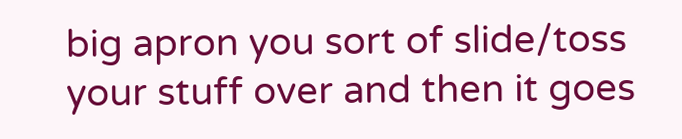big apron you sort of slide/toss your stuff over and then it goes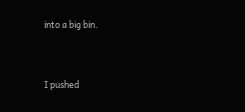into a big bin.


I pushed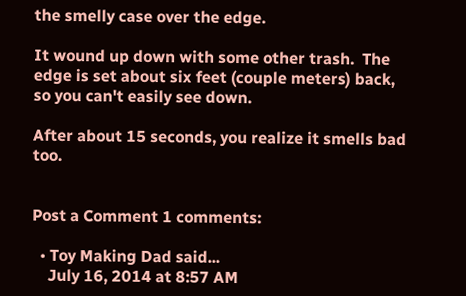the smelly case over the edge.

It wound up down with some other trash.  The edge is set about six feet (couple meters) back, so you can't easily see down.

After about 15 seconds, you realize it smells bad too.


Post a Comment 1 comments:

  • Toy Making Dad said...
    July 16, 2014 at 8:57 AM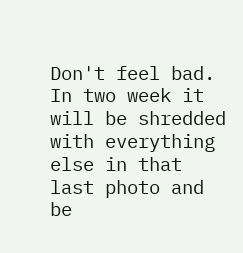Don't feel bad. In two week it will be shredded with everything else in that last photo and be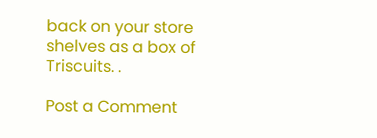back on your store shelves as a box of Triscuits. .

Post a Comment